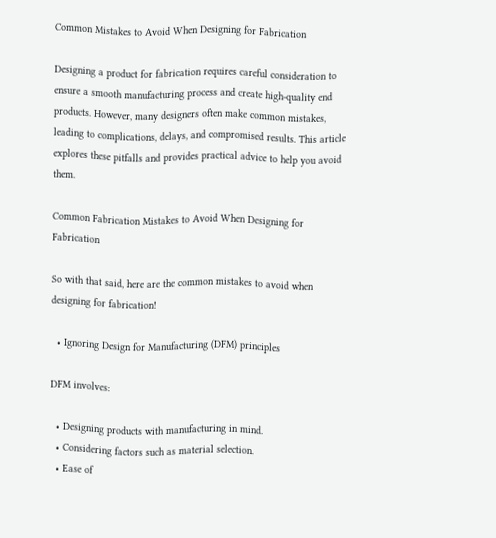Common Mistakes to Avoid When Designing for Fabrication

Designing a product for fabrication requires careful consideration to ensure a smooth manufacturing process and create high-quality end products. However, many designers often make common mistakes, leading to complications, delays, and compromised results. This article explores these pitfalls and provides practical advice to help you avoid them.

Common Fabrication Mistakes to Avoid When Designing for Fabrication

So with that said, here are the common mistakes to avoid when designing for fabrication!

  • Ignoring Design for Manufacturing (DFM) principles

DFM involves:

  • Designing products with manufacturing in mind.
  • Considering factors such as material selection.
  • Ease of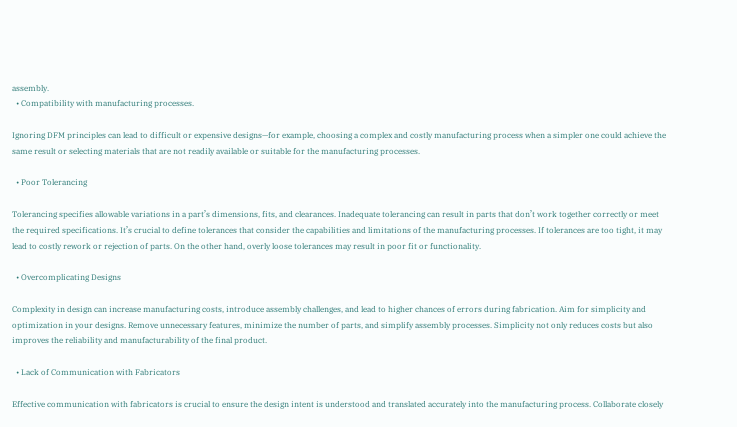assembly.
  • Compatibility with manufacturing processes.

Ignoring DFM principles can lead to difficult or expensive designs—for example, choosing a complex and costly manufacturing process when a simpler one could achieve the same result or selecting materials that are not readily available or suitable for the manufacturing processes.

  • Poor Tolerancing

Tolerancing specifies allowable variations in a part’s dimensions, fits, and clearances. Inadequate tolerancing can result in parts that don’t work together correctly or meet the required specifications. It’s crucial to define tolerances that consider the capabilities and limitations of the manufacturing processes. If tolerances are too tight, it may lead to costly rework or rejection of parts. On the other hand, overly loose tolerances may result in poor fit or functionality.

  • Overcomplicating Designs

Complexity in design can increase manufacturing costs, introduce assembly challenges, and lead to higher chances of errors during fabrication. Aim for simplicity and optimization in your designs. Remove unnecessary features, minimize the number of parts, and simplify assembly processes. Simplicity not only reduces costs but also improves the reliability and manufacturability of the final product.

  • Lack of Communication with Fabricators

Effective communication with fabricators is crucial to ensure the design intent is understood and translated accurately into the manufacturing process. Collaborate closely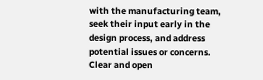with the manufacturing team, seek their input early in the design process, and address potential issues or concerns. Clear and open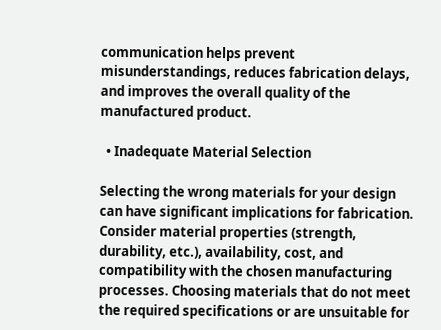communication helps prevent misunderstandings, reduces fabrication delays, and improves the overall quality of the manufactured product.

  • Inadequate Material Selection

Selecting the wrong materials for your design can have significant implications for fabrication. Consider material properties (strength, durability, etc.), availability, cost, and compatibility with the chosen manufacturing processes. Choosing materials that do not meet the required specifications or are unsuitable for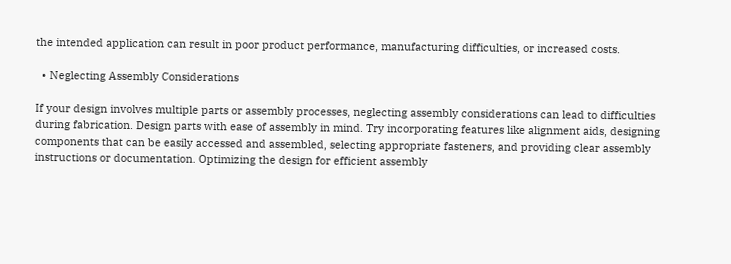the intended application can result in poor product performance, manufacturing difficulties, or increased costs.

  • Neglecting Assembly Considerations

If your design involves multiple parts or assembly processes, neglecting assembly considerations can lead to difficulties during fabrication. Design parts with ease of assembly in mind. Try incorporating features like alignment aids, designing components that can be easily accessed and assembled, selecting appropriate fasteners, and providing clear assembly instructions or documentation. Optimizing the design for efficient assembly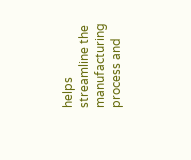helps streamline the manufacturing process and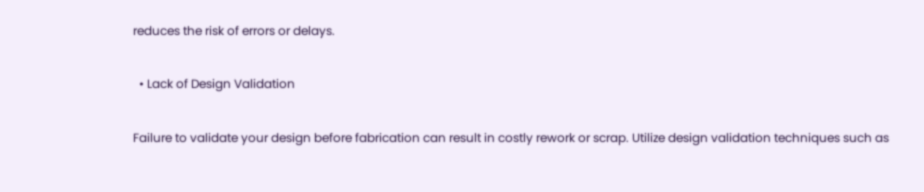reduces the risk of errors or delays.

  • Lack of Design Validation

Failure to validate your design before fabrication can result in costly rework or scrap. Utilize design validation techniques such as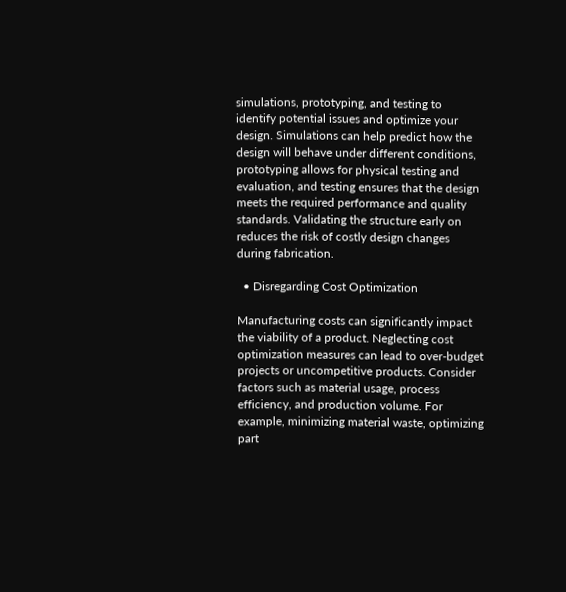simulations, prototyping, and testing to identify potential issues and optimize your design. Simulations can help predict how the design will behave under different conditions, prototyping allows for physical testing and evaluation, and testing ensures that the design meets the required performance and quality standards. Validating the structure early on reduces the risk of costly design changes during fabrication.

  • Disregarding Cost Optimization

Manufacturing costs can significantly impact the viability of a product. Neglecting cost optimization measures can lead to over-budget projects or uncompetitive products. Consider factors such as material usage, process efficiency, and production volume. For example, minimizing material waste, optimizing part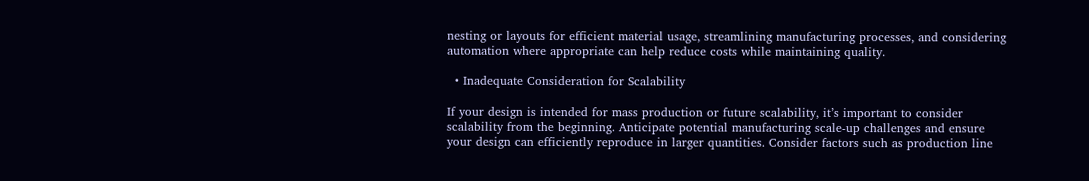nesting or layouts for efficient material usage, streamlining manufacturing processes, and considering automation where appropriate can help reduce costs while maintaining quality.

  • Inadequate Consideration for Scalability

If your design is intended for mass production or future scalability, it’s important to consider scalability from the beginning. Anticipate potential manufacturing scale-up challenges and ensure your design can efficiently reproduce in larger quantities. Consider factors such as production line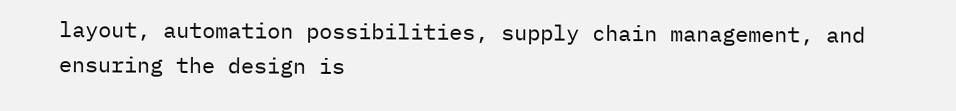layout, automation possibilities, supply chain management, and ensuring the design is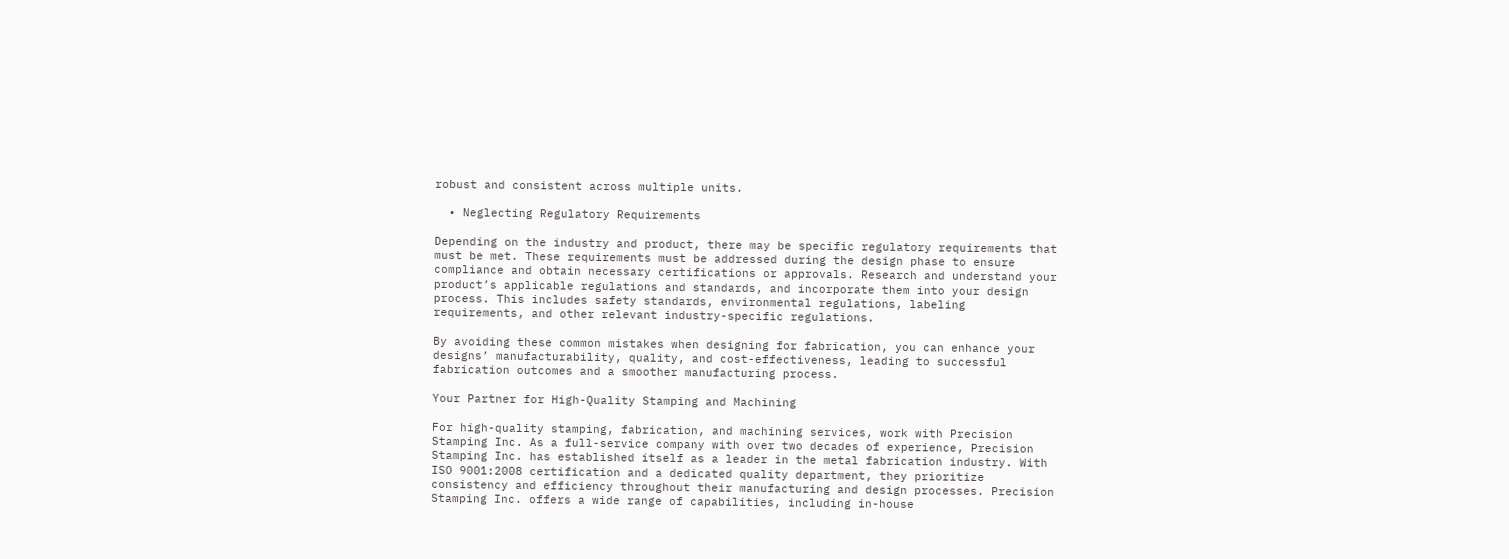robust and consistent across multiple units.

  • Neglecting Regulatory Requirements

Depending on the industry and product, there may be specific regulatory requirements that must be met. These requirements must be addressed during the design phase to ensure compliance and obtain necessary certifications or approvals. Research and understand your product’s applicable regulations and standards, and incorporate them into your design process. This includes safety standards, environmental regulations, labeling requirements, and other relevant industry-specific regulations.

By avoiding these common mistakes when designing for fabrication, you can enhance your designs’ manufacturability, quality, and cost-effectiveness, leading to successful fabrication outcomes and a smoother manufacturing process.

Your Partner for High-Quality Stamping and Machining

For high-quality stamping, fabrication, and machining services, work with Precision Stamping Inc. As a full-service company with over two decades of experience, Precision Stamping Inc. has established itself as a leader in the metal fabrication industry. With ISO 9001:2008 certification and a dedicated quality department, they prioritize consistency and efficiency throughout their manufacturing and design processes. Precision Stamping Inc. offers a wide range of capabilities, including in-house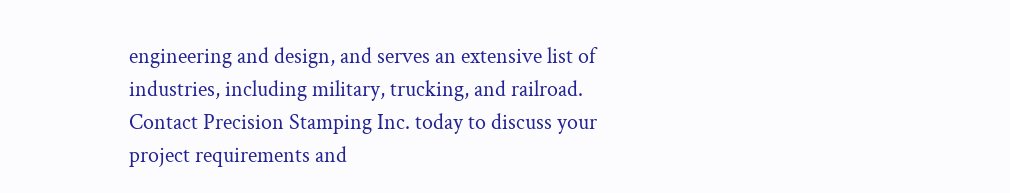engineering and design, and serves an extensive list of industries, including military, trucking, and railroad. Contact Precision Stamping Inc. today to discuss your project requirements and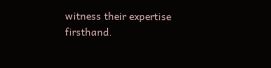witness their expertise firsthand.